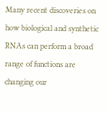Many recent discoveries on how biological and synthetic RNAs can perform a broad range of functions are changing our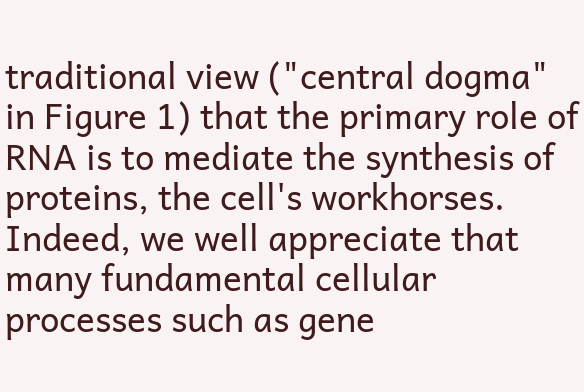traditional view ("central dogma" in Figure 1) that the primary role of RNA is to mediate the synthesis of proteins, the cell's workhorses. Indeed, we well appreciate that many fundamental cellular processes such as gene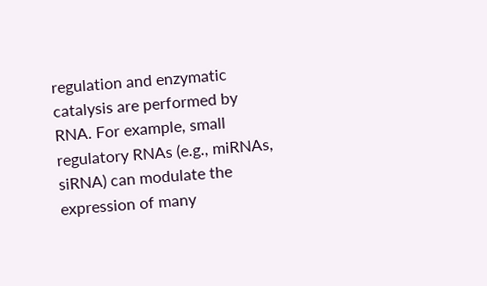regulation and enzymatic catalysis are performed by RNA. For example, small regulatory RNAs (e.g., miRNAs, siRNA) can modulate the expression of many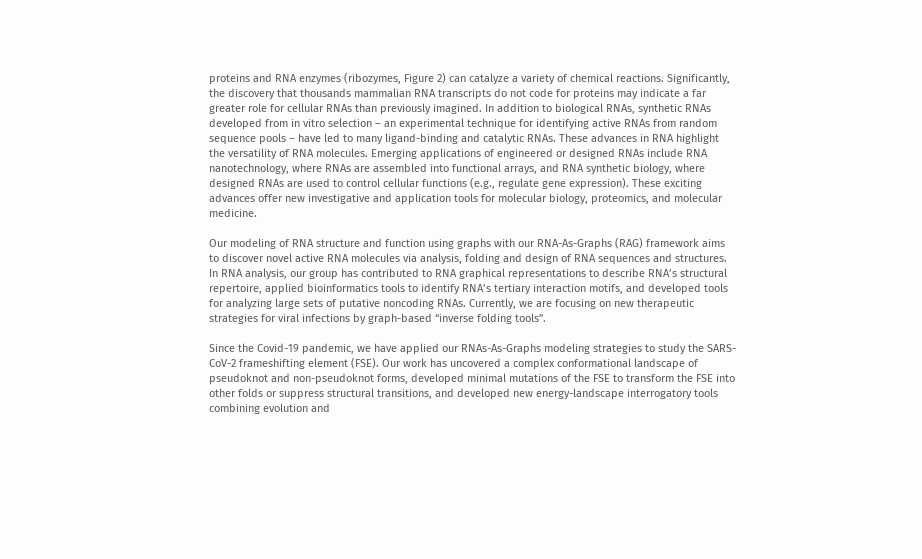proteins and RNA enzymes (ribozymes, Figure 2) can catalyze a variety of chemical reactions. Significantly, the discovery that thousands mammalian RNA transcripts do not code for proteins may indicate a far greater role for cellular RNAs than previously imagined. In addition to biological RNAs, synthetic RNAs developed from in vitro selection – an experimental technique for identifying active RNAs from random sequence pools – have led to many ligand-binding and catalytic RNAs. These advances in RNA highlight the versatility of RNA molecules. Emerging applications of engineered or designed RNAs include RNA nanotechnology, where RNAs are assembled into functional arrays, and RNA synthetic biology, where designed RNAs are used to control cellular functions (e.g., regulate gene expression). These exciting advances offer new investigative and application tools for molecular biology, proteomics, and molecular medicine.

Our modeling of RNA structure and function using graphs with our RNA-As-Graphs (RAG) framework aims to discover novel active RNA molecules via analysis, folding and design of RNA sequences and structures. In RNA analysis, our group has contributed to RNA graphical representations to describe RNA’s structural repertoire, applied bioinformatics tools to identify RNA’s tertiary interaction motifs, and developed tools for analyzing large sets of putative noncoding RNAs. Currently, we are focusing on new therapeutic strategies for viral infections by graph-based “inverse folding tools”.

Since the Covid-19 pandemic, we have applied our RNAs-As-Graphs modeling strategies to study the SARS-CoV-2 frameshifting element (FSE). Our work has uncovered a complex conformational landscape of pseudoknot and non-pseudoknot forms, developed minimal mutations of the FSE to transform the FSE into other folds or suppress structural transitions, and developed new energy-landscape interrogatory tools combining evolution and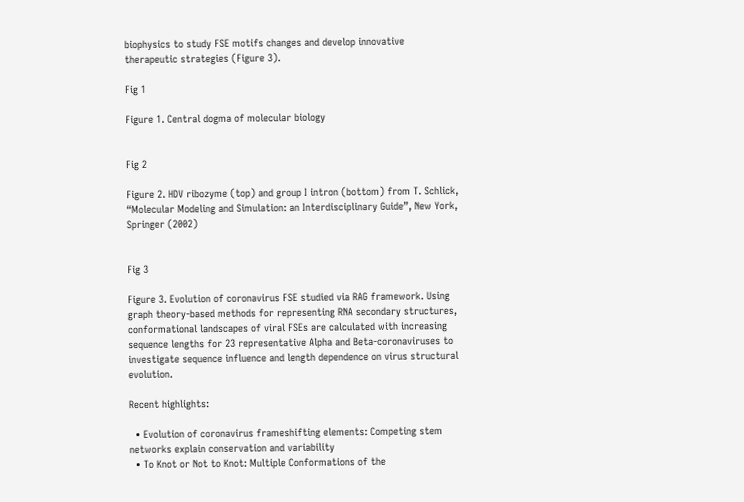biophysics to study FSE motifs changes and develop innovative therapeutic strategies (Figure 3).

Fig 1

Figure 1. Central dogma of molecular biology


Fig 2

Figure 2. HDV ribozyme (top) and group I intron (bottom) from T. Schlick, “Molecular Modeling and Simulation: an Interdisciplinary Guide”, New York, Springer (2002)


Fig 3

Figure 3. Evolution of coronavirus FSE studied via RAG framework. Using graph theory-based methods for representing RNA secondary structures, conformational landscapes of viral FSEs are calculated with increasing sequence lengths for 23 representative Alpha and Beta-coronaviruses to investigate sequence influence and length dependence on virus structural evolution.

Recent highlights:

  • Evolution of coronavirus frameshifting elements: Competing stem networks explain conservation and variability
  • To Knot or Not to Knot: Multiple Conformations of the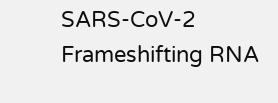SARS-CoV‐2 Frameshifting RNA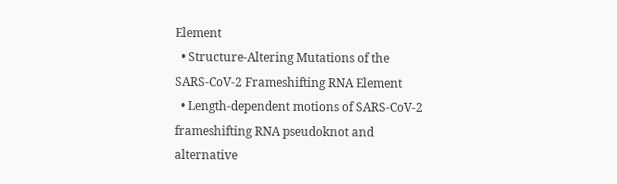Element
  • Structure-Altering Mutations of the SARS-CoV-2 Frameshifting RNA Element
  • Length-dependent motions of SARS-CoV-2 frameshifting RNA pseudoknot and alternative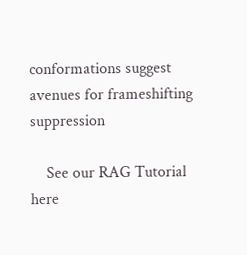conformations suggest avenues for frameshifting suppression

    See our RAG Tutorial here